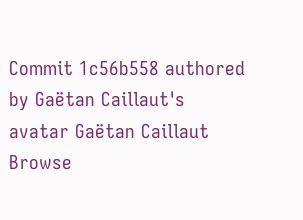Commit 1c56b558 authored by Gaëtan Caillaut's avatar Gaëtan Caillaut
Browse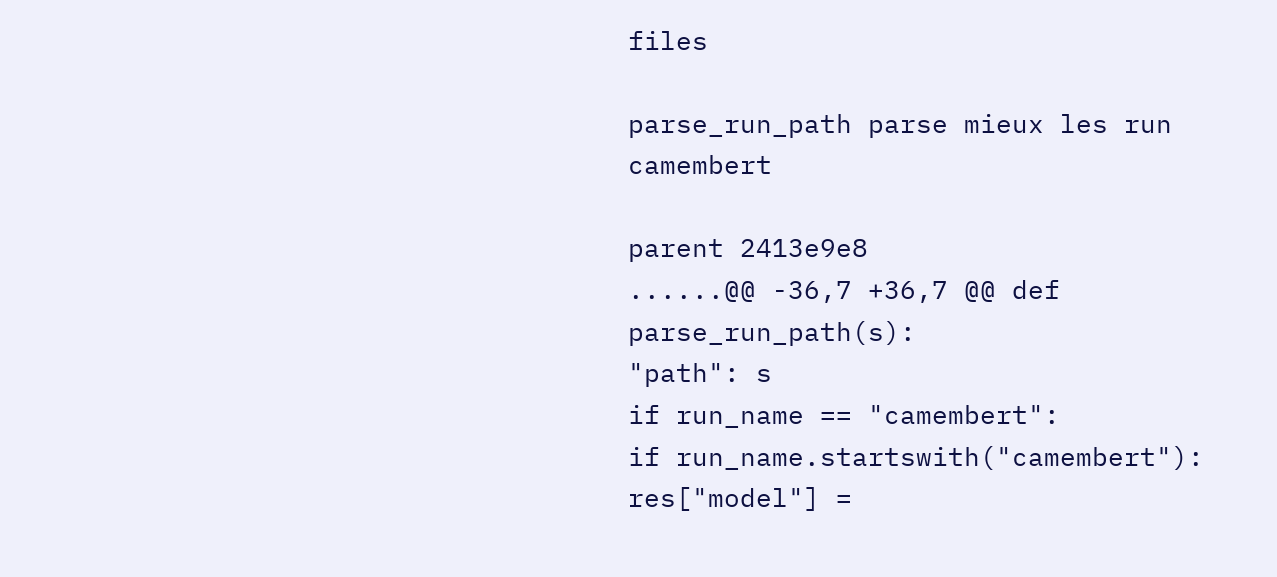files

parse_run_path parse mieux les run camembert

parent 2413e9e8
......@@ -36,7 +36,7 @@ def parse_run_path(s):
"path": s
if run_name == "camembert":
if run_name.startswith("camembert"):
res["model"] =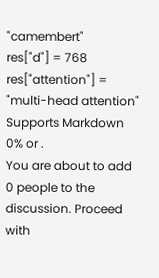"camembert"
res["d"] = 768
res["attention"] = "multi-head attention"
Supports Markdown
0% or .
You are about to add 0 people to the discussion. Proceed with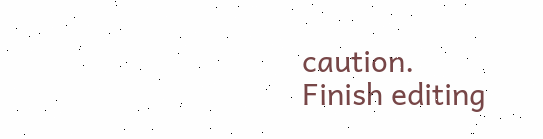caution.
Finish editing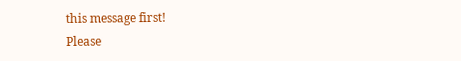this message first!
Please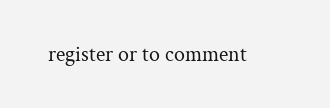register or to comment